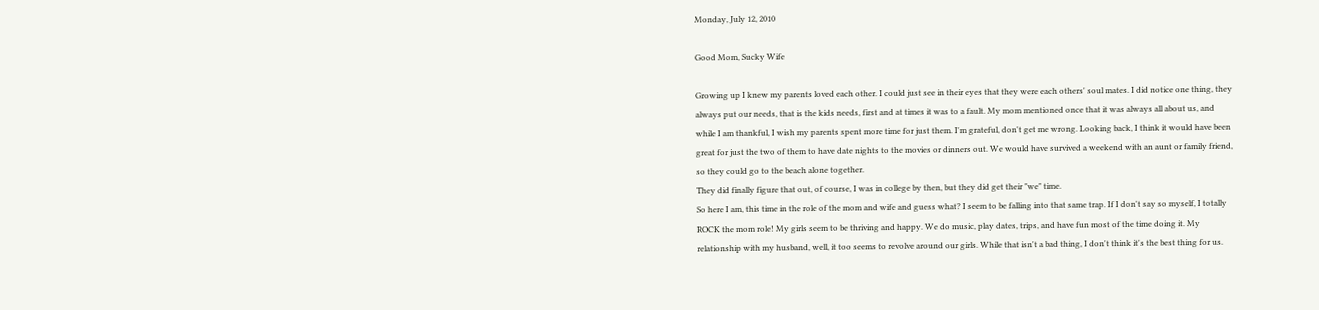Monday, July 12, 2010

Good Mom, Sucky Wife

Growing up I knew my parents loved each other. I could just see in their eyes that they were each others' soul mates. I did notice one thing, they always put our needs, that is the kids needs, first and at times it was to a fault. My mom mentioned once that it was always all about us, and while I am thankful, I wish my parents spent more time for just them. I'm grateful, don't get me wrong. Looking back, I think it would have been great for just the two of them to have date nights to the movies or dinners out. We would have survived a weekend with an aunt or family friend, so they could go to the beach alone together.
They did finally figure that out, of course, I was in college by then, but they did get their "we" time.
So here I am, this time in the role of the mom and wife and guess what? I seem to be falling into that same trap. If I don't say so myself, I totally ROCK the mom role! My girls seem to be thriving and happy. We do music, play dates, trips, and have fun most of the time doing it. My relationship with my husband, well, it too seems to revolve around our girls. While that isn't a bad thing, I don't think it's the best thing for us.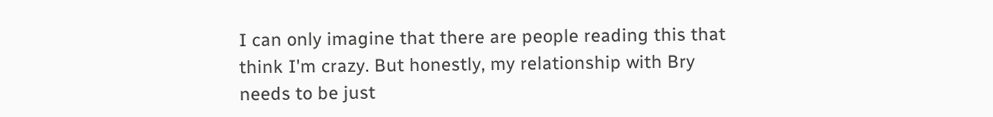I can only imagine that there are people reading this that think I'm crazy. But honestly, my relationship with Bry needs to be just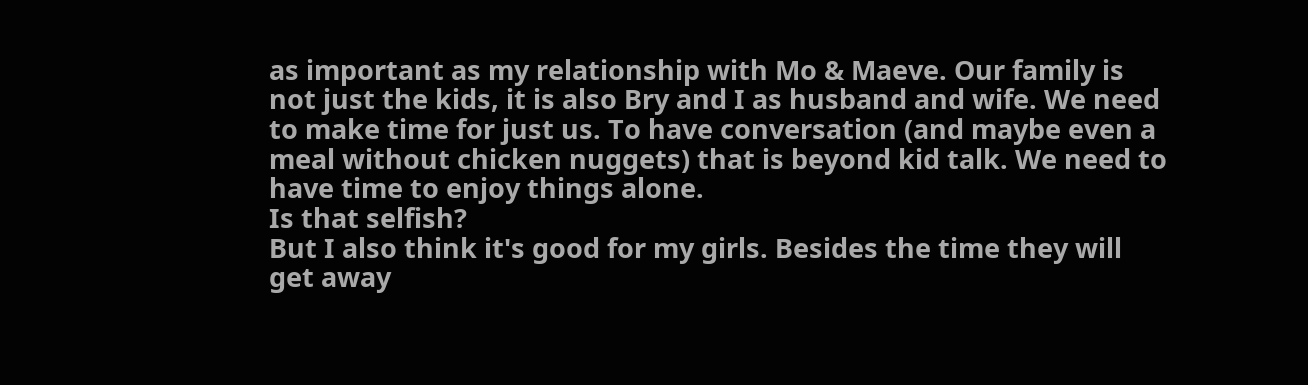as important as my relationship with Mo & Maeve. Our family is not just the kids, it is also Bry and I as husband and wife. We need to make time for just us. To have conversation (and maybe even a meal without chicken nuggets) that is beyond kid talk. We need to have time to enjoy things alone.
Is that selfish?
But I also think it's good for my girls. Besides the time they will get away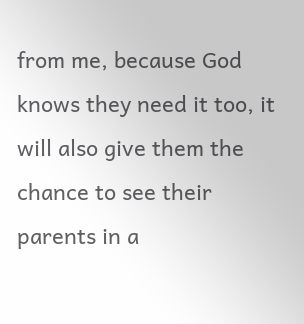from me, because God knows they need it too, it will also give them the chance to see their parents in a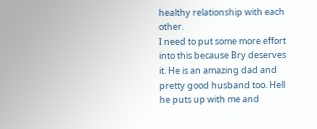healthy relationship with each other.
I need to put some more effort into this because Bry deserves it. He is an amazing dad and pretty good husband too. Hell he puts up with me and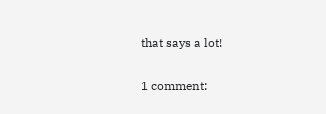that says a lot!

1 comment: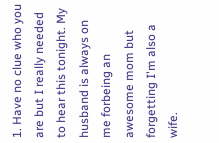1. Have no clue who you are but I really needed to hear this tonight. My husband is always on me forbeing an awesome mom but forgetting I'm also a wife.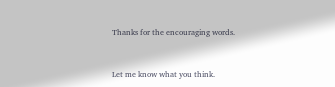Thanks for the encouraging words.


Let me know what you think.